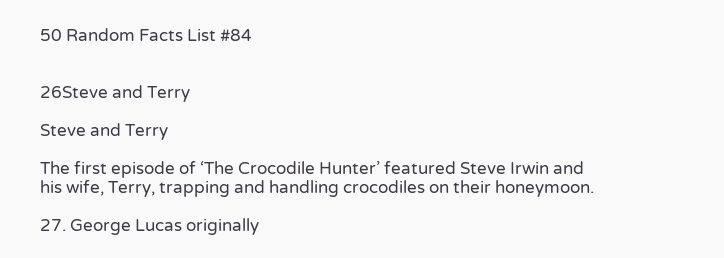50 Random Facts List #84


26Steve and Terry

Steve and Terry

The first episode of ‘The Crocodile Hunter’ featured Steve Irwin and his wife, Terry, trapping and handling crocodiles on their honeymoon.

27. George Lucas originally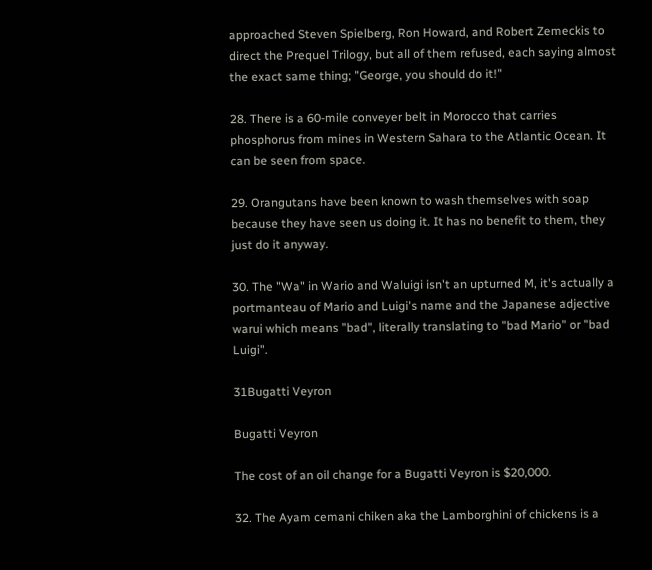approached Steven Spielberg, Ron Howard, and Robert Zemeckis to direct the Prequel Trilogy, but all of them refused, each saying almost the exact same thing; "George, you should do it!"

28. There is a 60-mile conveyer belt in Morocco that carries phosphorus from mines in Western Sahara to the Atlantic Ocean. It can be seen from space.

29. Orangutans have been known to wash themselves with soap because they have seen us doing it. It has no benefit to them, they just do it anyway.

30. The "Wa" in Wario and Waluigi isn't an upturned M, it's actually a portmanteau of Mario and Luigi's name and the Japanese adjective warui which means "bad", literally translating to "bad Mario" or "bad Luigi".

31Bugatti Veyron

Bugatti Veyron

The cost of an oil change for a Bugatti Veyron is $20,000.

32. The Ayam cemani chiken aka the Lamborghini of chickens is a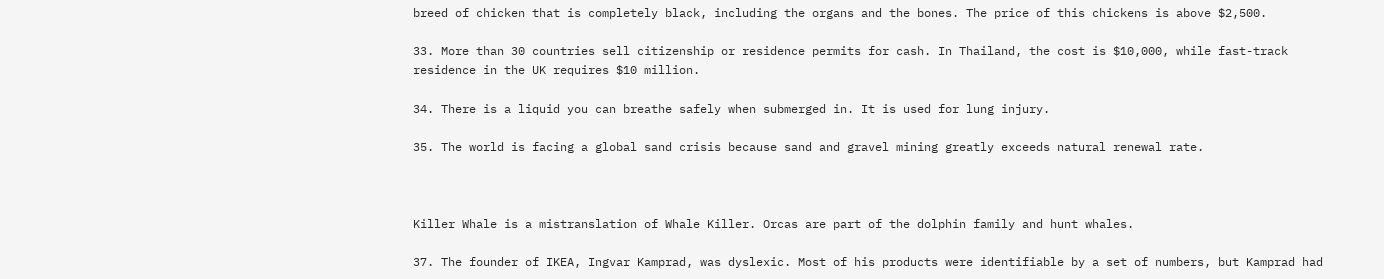breed of chicken that is completely black, including the organs and the bones. The price of this chickens is above $2,500.

33. More than 30 countries sell citizenship or residence permits for cash. In Thailand, the cost is $10,000, while fast-track residence in the UK requires $10 million.

34. There is a liquid you can breathe safely when submerged in. It is used for lung injury.

35. The world is facing a global sand crisis because sand and gravel mining greatly exceeds natural renewal rate.



Killer Whale is a mistranslation of Whale Killer. Orcas are part of the dolphin family and hunt whales.

37. The founder of IKEA, Ingvar Kamprad, was dyslexic. Most of his products were identifiable by a set of numbers, but Kamprad had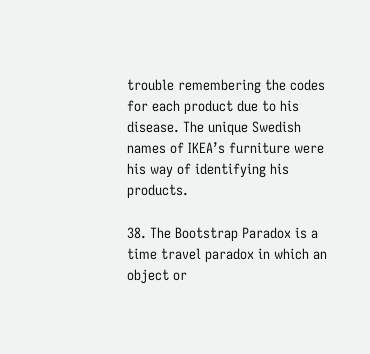trouble remembering the codes for each product due to his disease. The unique Swedish names of IKEA’s furniture were his way of identifying his products.

38. The Bootstrap Paradox is a time travel paradox in which an object or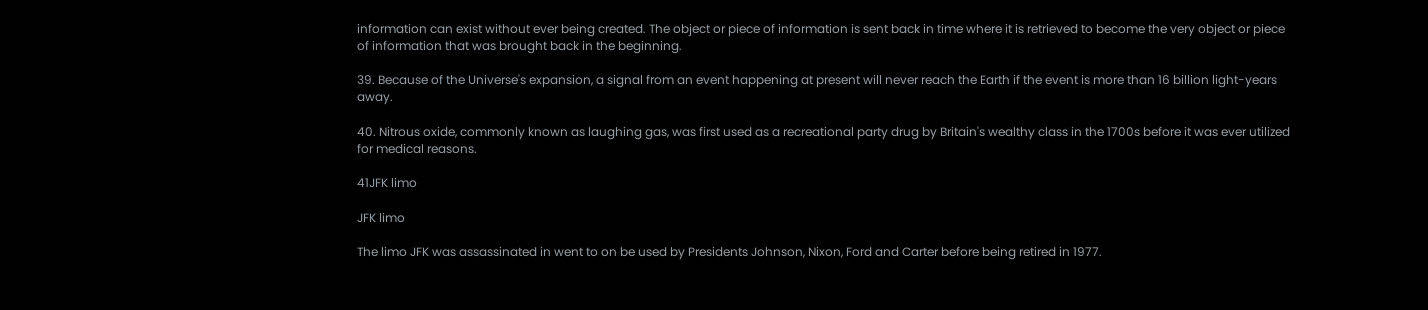information can exist without ever being created. The object or piece of information is sent back in time where it is retrieved to become the very object or piece of information that was brought back in the beginning.

39. Because of the Universe's expansion, a signal from an event happening at present will never reach the Earth if the event is more than 16 billion light-years away.

40. Nitrous oxide, commonly known as laughing gas, was first used as a recreational party drug by Britain's wealthy class in the 1700s before it was ever utilized for medical reasons.

41JFK limo

JFK limo

The limo JFK was assassinated in went to on be used by Presidents Johnson, Nixon, Ford and Carter before being retired in 1977.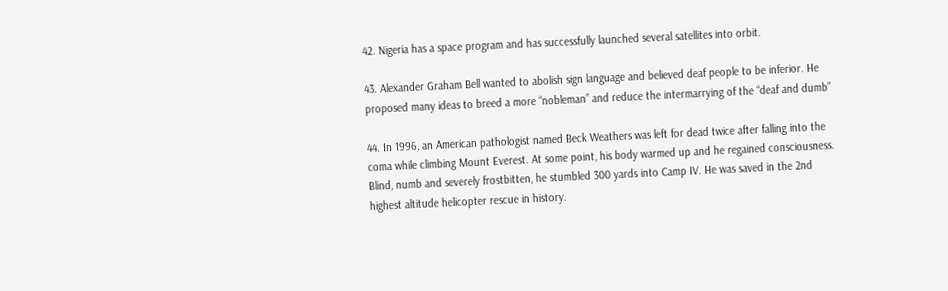42. Nigeria has a space program and has successfully launched several satellites into orbit.

43. Alexander Graham Bell wanted to abolish sign language and believed deaf people to be inferior. He proposed many ideas to breed a more “nobleman” and reduce the intermarrying of the “deaf and dumb”

44. In 1996, an American pathologist named Beck Weathers was left for dead twice after falling into the coma while climbing Mount Everest. At some point, his body warmed up and he regained consciousness. Blind, numb and severely frostbitten, he stumbled 300 yards into Camp IV. He was saved in the 2nd highest altitude helicopter rescue in history.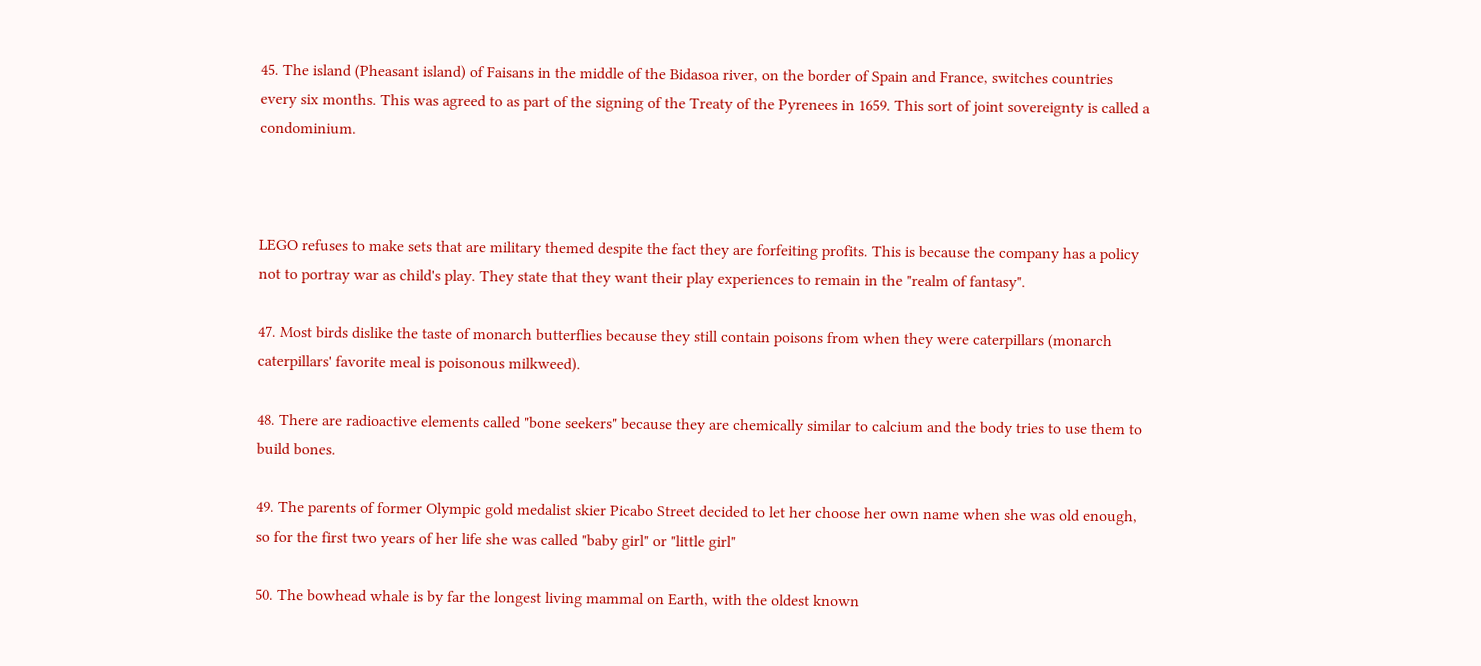45. The island (Pheasant island) of Faisans in the middle of the Bidasoa river, on the border of Spain and France, switches countries every six months. This was agreed to as part of the signing of the Treaty of the Pyrenees in 1659. This sort of joint sovereignty is called a condominium.



LEGO refuses to make sets that are military themed despite the fact they are forfeiting profits. This is because the company has a policy not to portray war as child's play. They state that they want their play experiences to remain in the "realm of fantasy".

47. Most birds dislike the taste of monarch butterflies because they still contain poisons from when they were caterpillars (monarch caterpillars' favorite meal is poisonous milkweed).

48. There are radioactive elements called "bone seekers" because they are chemically similar to calcium and the body tries to use them to build bones.

49. The parents of former Olympic gold medalist skier Picabo Street decided to let her choose her own name when she was old enough, so for the first two years of her life she was called "baby girl" or "little girl"

50. The bowhead whale is by far the longest living mammal on Earth, with the oldest known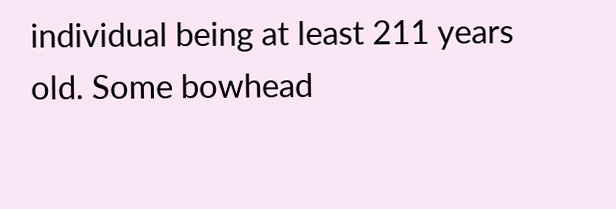individual being at least 211 years old. Some bowhead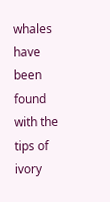whales have been found with the tips of ivory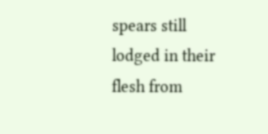spears still lodged in their flesh from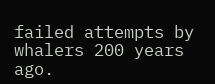failed attempts by whalers 200 years ago.